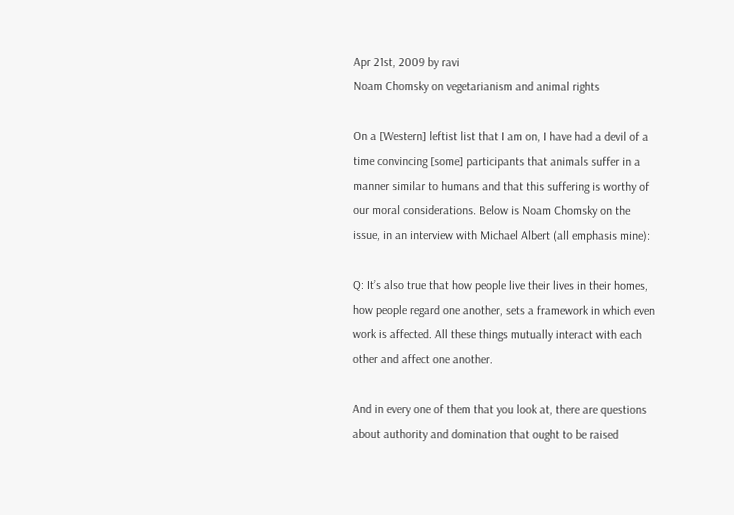Apr 21st, 2009 by ravi
Noam Chomsky on vegetarianism and animal rights

On a [Western] leftist list that I am on, I have had a devil of a time convincing [some] participants that animals suffer in a manner similar to humans and that this suffering is worthy of our moral considerations. Below is Noam Chomsky on the issue, in an interview with Michael Albert (all emphasis mine):

Q: It’s also true that how people live their lives in their homes, how people regard one another, sets a framework in which even work is affected. All these things mutually interact with each other and affect one another.

And in every one of them that you look at, there are questions about authority and domination that ought to be raised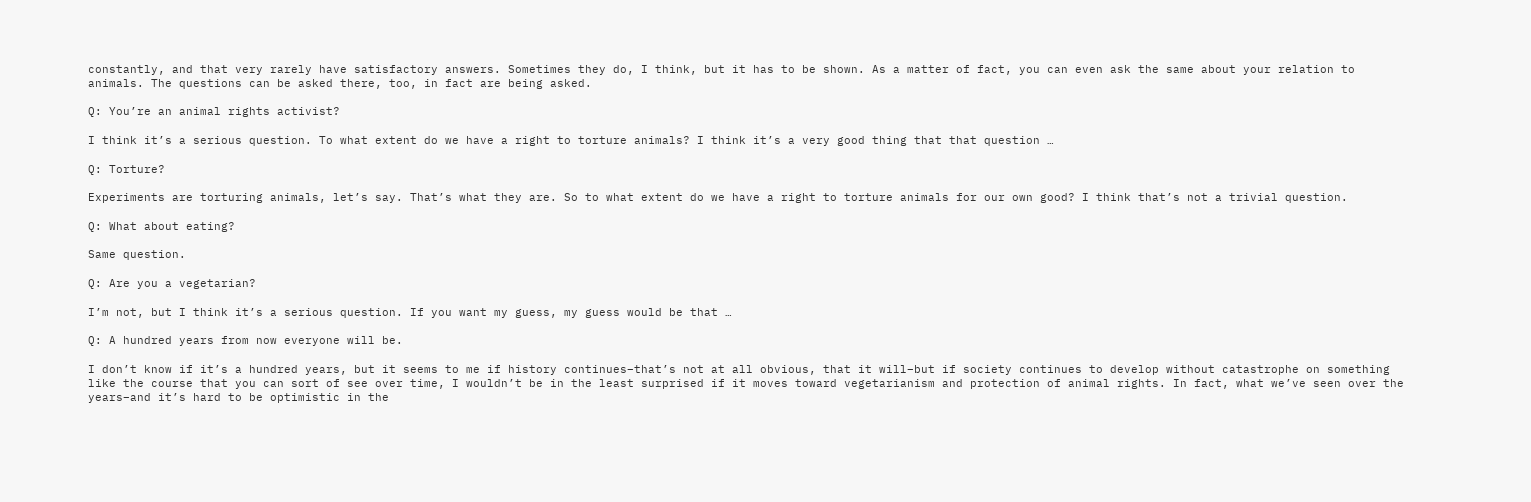constantly, and that very rarely have satisfactory answers. Sometimes they do, I think, but it has to be shown. As a matter of fact, you can even ask the same about your relation to animals. The questions can be asked there, too, in fact are being asked.

Q: You’re an animal rights activist?

I think it’s a serious question. To what extent do we have a right to torture animals? I think it’s a very good thing that that question …

Q: Torture?

Experiments are torturing animals, let’s say. That’s what they are. So to what extent do we have a right to torture animals for our own good? I think that’s not a trivial question.

Q: What about eating?

Same question.

Q: Are you a vegetarian?

I’m not, but I think it’s a serious question. If you want my guess, my guess would be that …

Q: A hundred years from now everyone will be.

I don’t know if it’s a hundred years, but it seems to me if history continues–that’s not at all obvious, that it will–but if society continues to develop without catastrophe on something like the course that you can sort of see over time, I wouldn’t be in the least surprised if it moves toward vegetarianism and protection of animal rights. In fact, what we’ve seen over the years–and it’s hard to be optimistic in the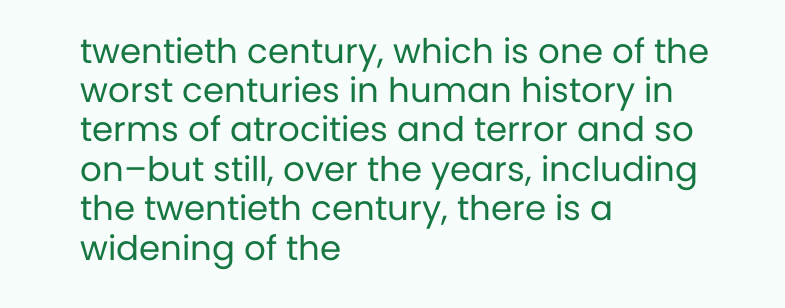twentieth century, which is one of the worst centuries in human history in terms of atrocities and terror and so on–but still, over the years, including the twentieth century, there is a widening of the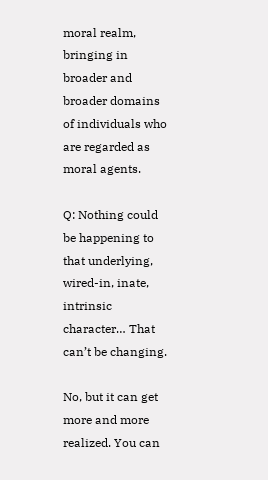moral realm, bringing in broader and broader domains of individuals who are regarded as moral agents.

Q: Nothing could be happening to that underlying, wired-in, inate, intrinsic character… That can’t be changing.

No, but it can get more and more realized. You can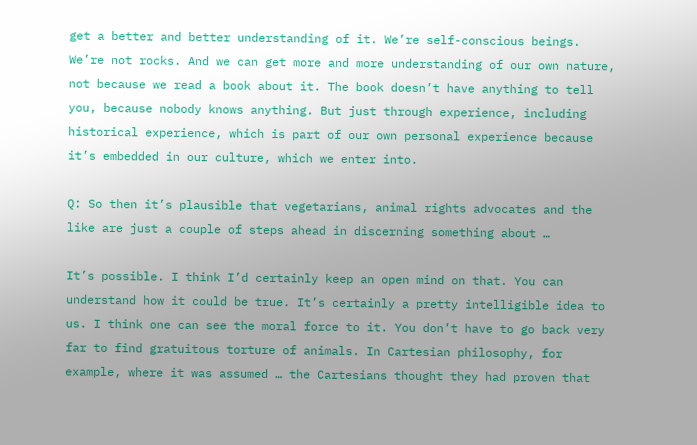get a better and better understanding of it. We’re self-conscious beings. We’re not rocks. And we can get more and more understanding of our own nature, not because we read a book about it. The book doesn’t have anything to tell you, because nobody knows anything. But just through experience, including historical experience, which is part of our own personal experience because it’s embedded in our culture, which we enter into.

Q: So then it’s plausible that vegetarians, animal rights advocates and the like are just a couple of steps ahead in discerning something about …

It’s possible. I think I’d certainly keep an open mind on that. You can understand how it could be true. It’s certainly a pretty intelligible idea to us. I think one can see the moral force to it. You don’t have to go back very far to find gratuitous torture of animals. In Cartesian philosophy, for example, where it was assumed … the Cartesians thought they had proven that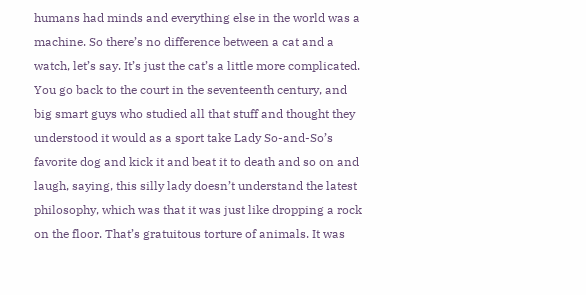humans had minds and everything else in the world was a machine. So there’s no difference between a cat and a watch, let’s say. It’s just the cat’s a little more complicated. You go back to the court in the seventeenth century, and big smart guys who studied all that stuff and thought they understood it would as a sport take Lady So-and-So’s favorite dog and kick it and beat it to death and so on and laugh, saying, this silly lady doesn’t understand the latest philosophy, which was that it was just like dropping a rock on the floor. That’s gratuitous torture of animals. It was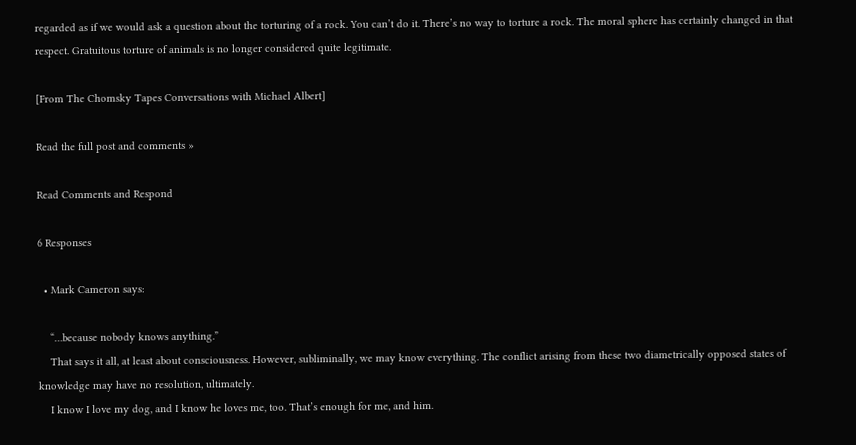regarded as if we would ask a question about the torturing of a rock. You can’t do it. There’s no way to torture a rock. The moral sphere has certainly changed in that respect. Gratuitous torture of animals is no longer considered quite legitimate.

[From The Chomsky Tapes Conversations with Michael Albert]

Read the full post and comments »

Read Comments and Respond

6 Responses

  • Mark Cameron says:

    “…because nobody knows anything.”
    That says it all, at least about consciousness. However, subliminally, we may know everything. The conflict arising from these two diametrically opposed states of knowledge may have no resolution, ultimately.
    I know I love my dog, and I know he loves me, too. That’s enough for me, and him.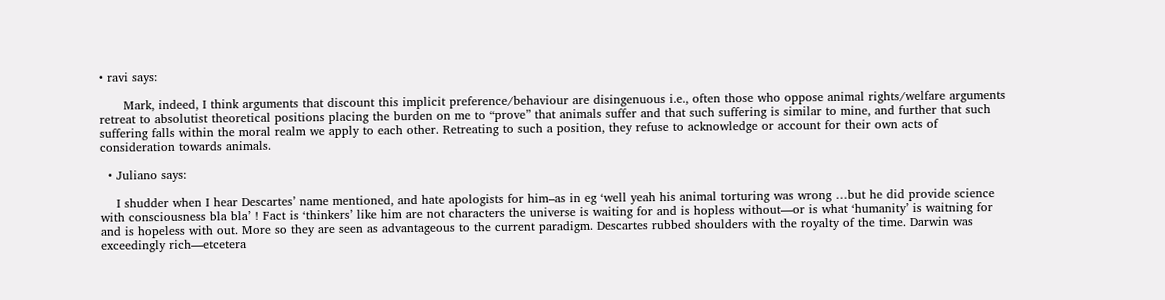• ravi says:

      Mark, indeed, I think arguments that discount this implicit preference/behaviour are disingenuous i.e., often those who oppose animal rights/welfare arguments retreat to absolutist theoretical positions placing the burden on me to “prove” that animals suffer and that such suffering is similar to mine, and further that such suffering falls within the moral realm we apply to each other. Retreating to such a position, they refuse to acknowledge or account for their own acts of consideration towards animals.

  • Juliano says:

    I shudder when I hear Descartes’ name mentioned, and hate apologists for him–as in eg ‘well yeah his animal torturing was wrong …but he did provide science with consciousness bla bla’ ! Fact is ‘thinkers’ like him are not characters the universe is waiting for and is hopless without—or is what ‘humanity’ is waitning for and is hopeless with out. More so they are seen as advantageous to the current paradigm. Descartes rubbed shoulders with the royalty of the time. Darwin was exceedingly rich—etcetera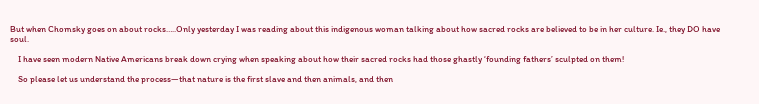But when Chomsky goes on about rocks…..Only yesterday I was reading about this indigenous woman talking about how sacred rocks are believed to be in her culture. Ie., they DO have soul.

    I have seen modern Native Americans break down crying when speaking about how their sacred rocks had those ghastly ‘founding fathers’ sculpted on them!

    So please let us understand the process—that nature is the first slave and then animals, and then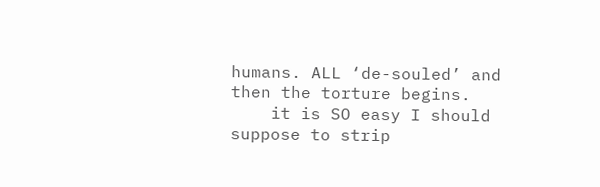humans. ALL ‘de-souled’ and then the torture begins.
    it is SO easy I should suppose to strip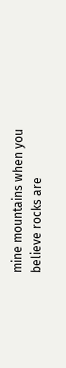mine mountains when you believe rocks are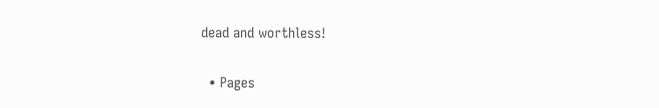dead and worthless!

  • Pages